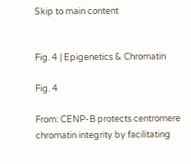Skip to main content


Fig. 4 | Epigenetics & Chromatin

Fig. 4

From: CENP-B protects centromere chromatin integrity by facilitating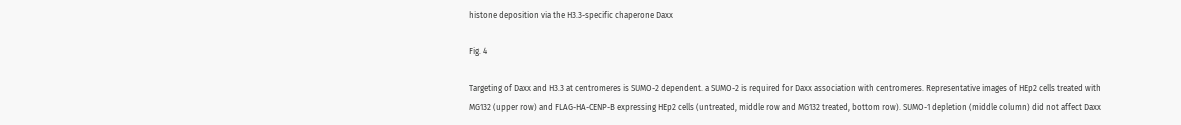histone deposition via the H3.3-specific chaperone Daxx

Fig. 4

Targeting of Daxx and H3.3 at centromeres is SUMO-2 dependent. a SUMO-2 is required for Daxx association with centromeres. Representative images of HEp2 cells treated with MG132 (upper row) and FLAG-HA-CENP-B expressing HEp2 cells (untreated, middle row and MG132 treated, bottom row). SUMO-1 depletion (middle column) did not affect Daxx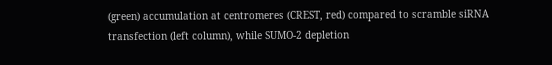(green) accumulation at centromeres (CREST, red) compared to scramble siRNA transfection (left column), while SUMO-2 depletion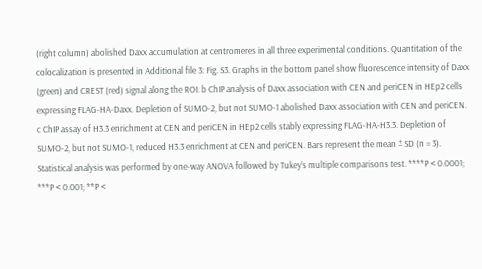(right column) abolished Daxx accumulation at centromeres in all three experimental conditions. Quantitation of the colocalization is presented in Additional file 3: Fig. S3. Graphs in the bottom panel show fluorescence intensity of Daxx (green) and CREST (red) signal along the ROI. b ChIP analysis of Daxx association with CEN and periCEN in HEp2 cells expressing FLAG-HA-Daxx. Depletion of SUMO-2, but not SUMO-1 abolished Daxx association with CEN and periCEN. c ChIP assay of H3.3 enrichment at CEN and periCEN in HEp2 cells stably expressing FLAG-HA-H3.3. Depletion of SUMO-2, but not SUMO-1, reduced H3.3 enrichment at CEN and periCEN. Bars represent the mean ± SD (n = 3). Statistical analysis was performed by one-way ANOVA followed by Tukey’s multiple comparisons test. ****P < 0.0001; ***P < 0.001; **P <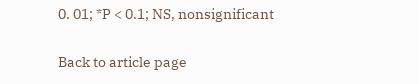0. 01; *P < 0.1; NS, nonsignificant

Back to article page